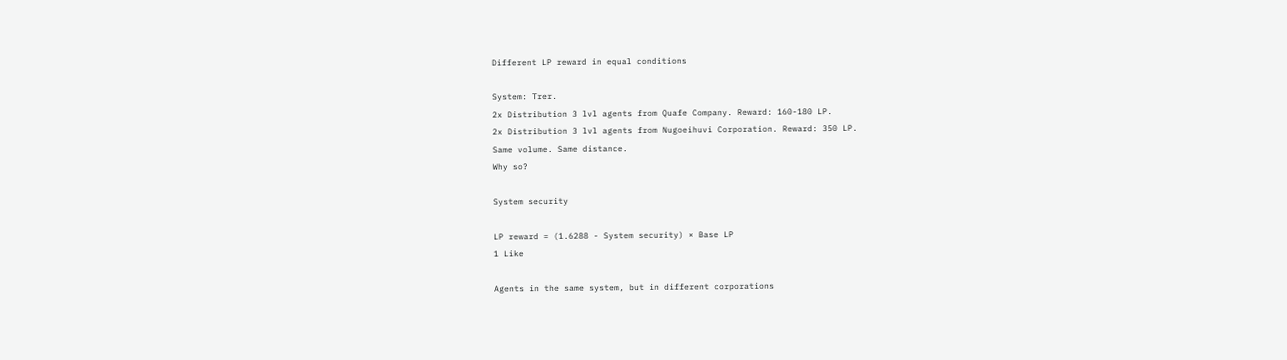Different LP reward in equal conditions

System: Trer.
2x Distribution 3 lvl agents from Quafe Company. Reward: 160-180 LP.
2x Distribution 3 lvl agents from Nugoeihuvi Corporation. Reward: 350 LP.
Same volume. Same distance.
Why so?

System security

LP reward = (1.6288 - System security) × Base LP
1 Like

Agents in the same system, but in different corporations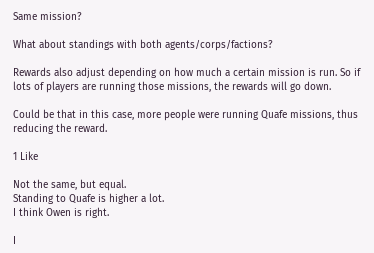Same mission?

What about standings with both agents/corps/factions?

Rewards also adjust depending on how much a certain mission is run. So if lots of players are running those missions, the rewards will go down.

Could be that in this case, more people were running Quafe missions, thus reducing the reward.

1 Like

Not the same, but equal.
Standing to Quafe is higher a lot.
I think Owen is right.

I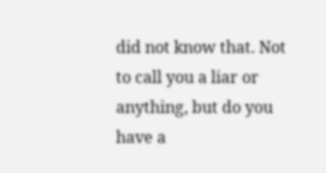did not know that. Not to call you a liar or anything, but do you have a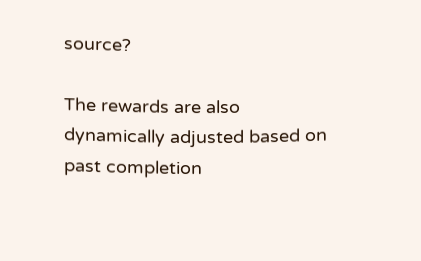source?

The rewards are also dynamically adjusted based on past completion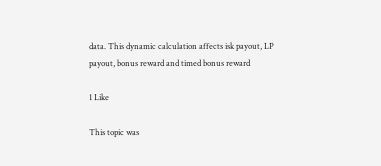data. This dynamic calculation affects isk payout, LP payout, bonus reward and timed bonus reward

1 Like

This topic was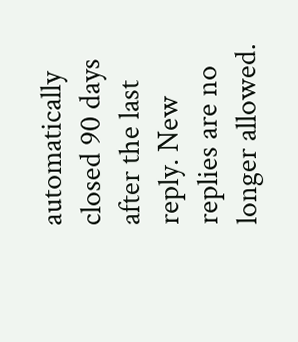automatically closed 90 days after the last reply. New replies are no longer allowed.